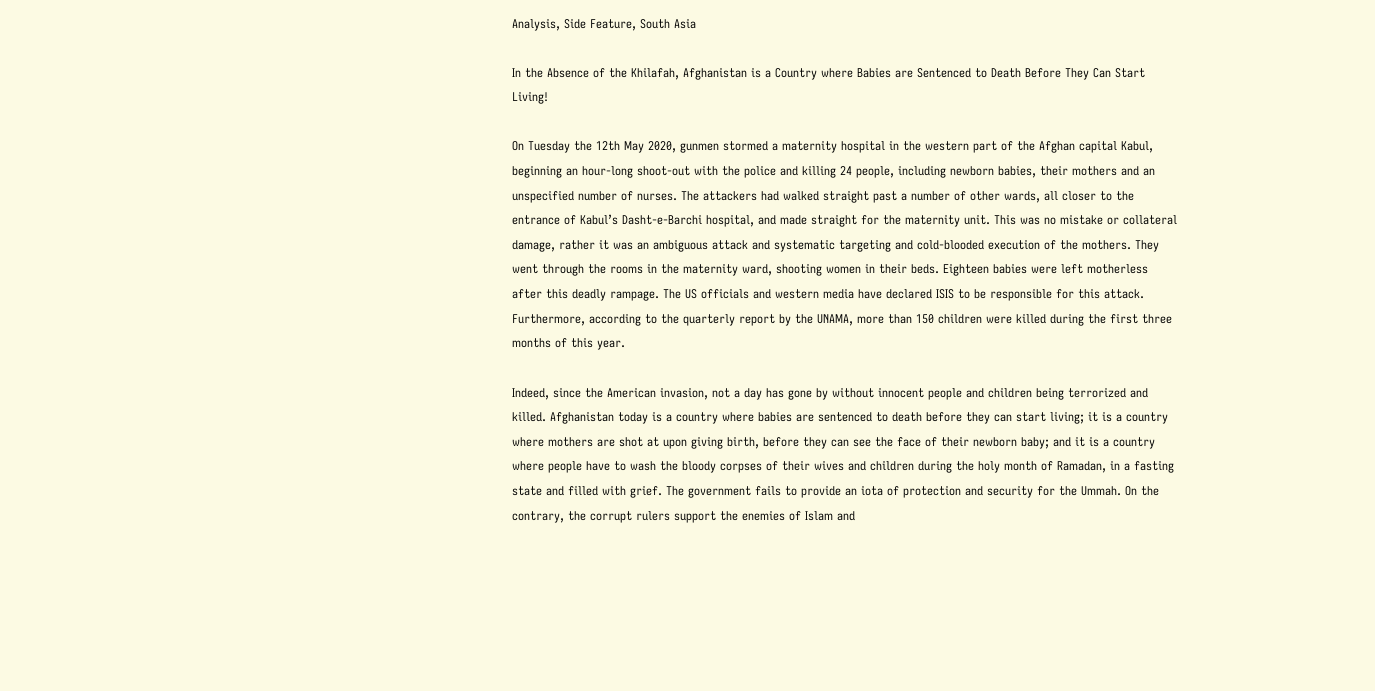Analysis, Side Feature, South Asia

In the Absence of the Khilafah, Afghanistan is a Country where Babies are Sentenced to Death Before They Can Start Living!

On Tuesday the 12th May 2020, gunmen stormed a maternity hospital in the western part of the Afghan capital Kabul, beginning an hour-long shoot-out with the police and killing 24 people, including newborn babies, their mothers and an unspecified number of nurses. The attackers had walked straight past a number of other wards, all closer to the entrance of Kabul’s Dasht-e-Barchi hospital, and made straight for the maternity unit. This was no mistake or collateral damage, rather it was an ambiguous attack and systematic targeting and cold-blooded execution of the mothers. They went through the rooms in the maternity ward, shooting women in their beds. Eighteen babies were left motherless after this deadly rampage. The US officials and western media have declared ISIS to be responsible for this attack. Furthermore, according to the quarterly report by the UNAMA, more than 150 children were killed during the first three months of this year.

Indeed, since the American invasion, not a day has gone by without innocent people and children being terrorized and killed. Afghanistan today is a country where babies are sentenced to death before they can start living; it is a country where mothers are shot at upon giving birth, before they can see the face of their newborn baby; and it is a country where people have to wash the bloody corpses of their wives and children during the holy month of Ramadan, in a fasting state and filled with grief. The government fails to provide an iota of protection and security for the Ummah. On the contrary, the corrupt rulers support the enemies of Islam and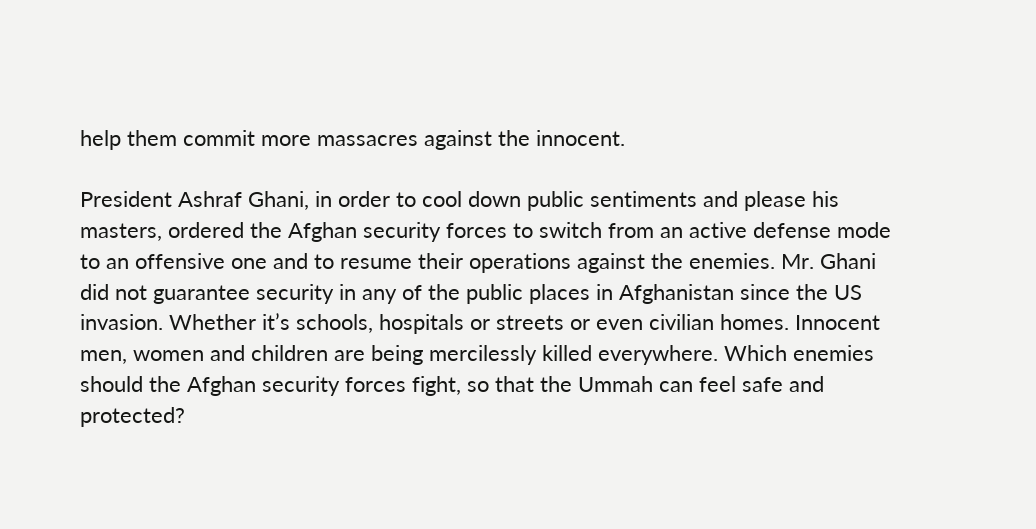help them commit more massacres against the innocent.

President Ashraf Ghani, in order to cool down public sentiments and please his masters, ordered the Afghan security forces to switch from an active defense mode to an offensive one and to resume their operations against the enemies. Mr. Ghani did not guarantee security in any of the public places in Afghanistan since the US invasion. Whether it’s schools, hospitals or streets or even civilian homes. Innocent men, women and children are being mercilessly killed everywhere. Which enemies should the Afghan security forces fight, so that the Ummah can feel safe and protected?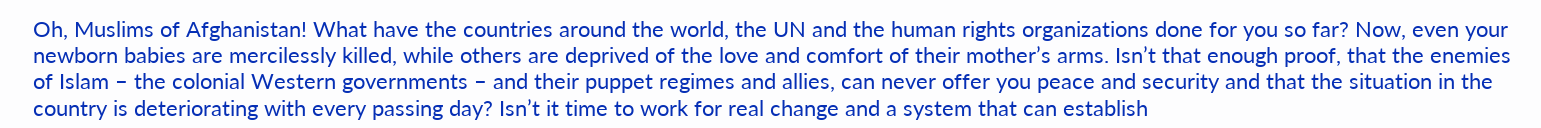Oh, Muslims of Afghanistan! What have the countries around the world, the UN and the human rights organizations done for you so far? Now, even your newborn babies are mercilessly killed, while others are deprived of the love and comfort of their mother’s arms. Isn’t that enough proof, that the enemies of Islam – the colonial Western governments – and their puppet regimes and allies, can never offer you peace and security and that the situation in the country is deteriorating with every passing day? Isn’t it time to work for real change and a system that can establish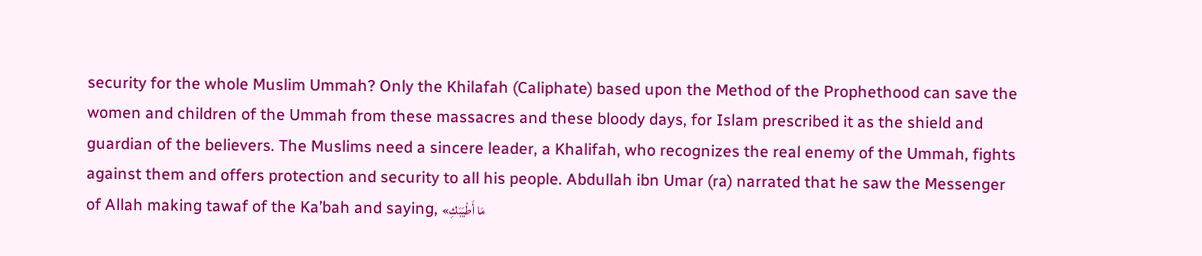security for the whole Muslim Ummah? Only the Khilafah (Caliphate) based upon the Method of the Prophethood can save the women and children of the Ummah from these massacres and these bloody days, for Islam prescribed it as the shield and guardian of the believers. The Muslims need a sincere leader, a Khalifah, who recognizes the real enemy of the Ummah, fights against them and offers protection and security to all his people. Abdullah ibn Umar (ra) narrated that he saw the Messenger of Allah making tawaf of the Ka’bah and saying, «مَا أَطْيَبَكِ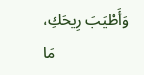وَأَطْيَبَ رِيحَكِ، مَا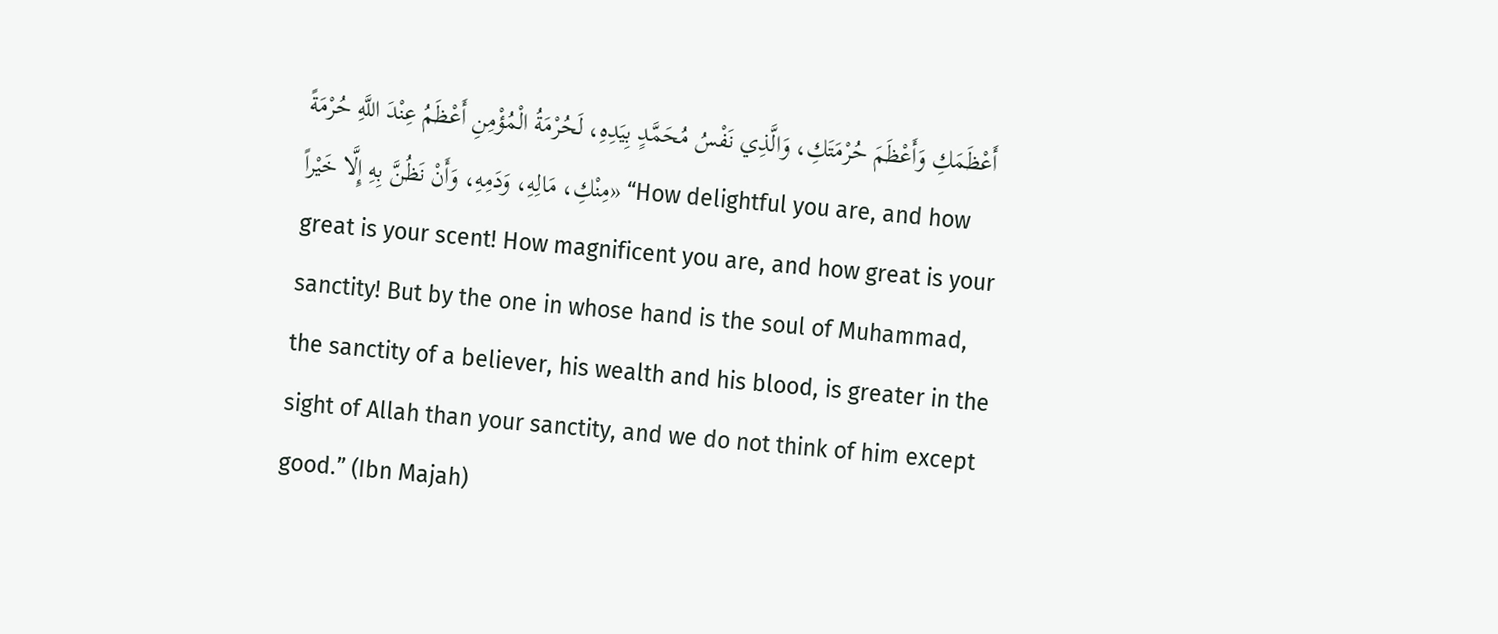أَعْظَمَكِ وَأَعْظَمَ حُرْمَتَكِ، وَالَّذِي نَفْسُ مُحَمَّدٍ بِيَدِهِ، لَحُرْمَةُ الْمُؤْمِنِ أَعْظَمُ عِنْدَ اللَّهِ حُرْمَةً مِنْكِ، مَالِهِ، وَدَمِهِ، وَأَنْ نَظُنَّ بِهِ إِلَّا خَيْراً» “How delightful you are, and how great is your scent! How magnificent you are, and how great is your sanctity! But by the one in whose hand is the soul of Muhammad, the sanctity of a believer, his wealth and his blood, is greater in the sight of Allah than your sanctity, and we do not think of him except good.” (Ibn Majah)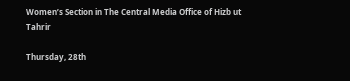Women’s Section in The Central Media Office of Hizb ut Tahrir

Thursday, 28th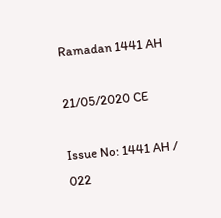Ramadan 1441 AH

21/05/2020 CE

Issue No: 1441 AH / 022